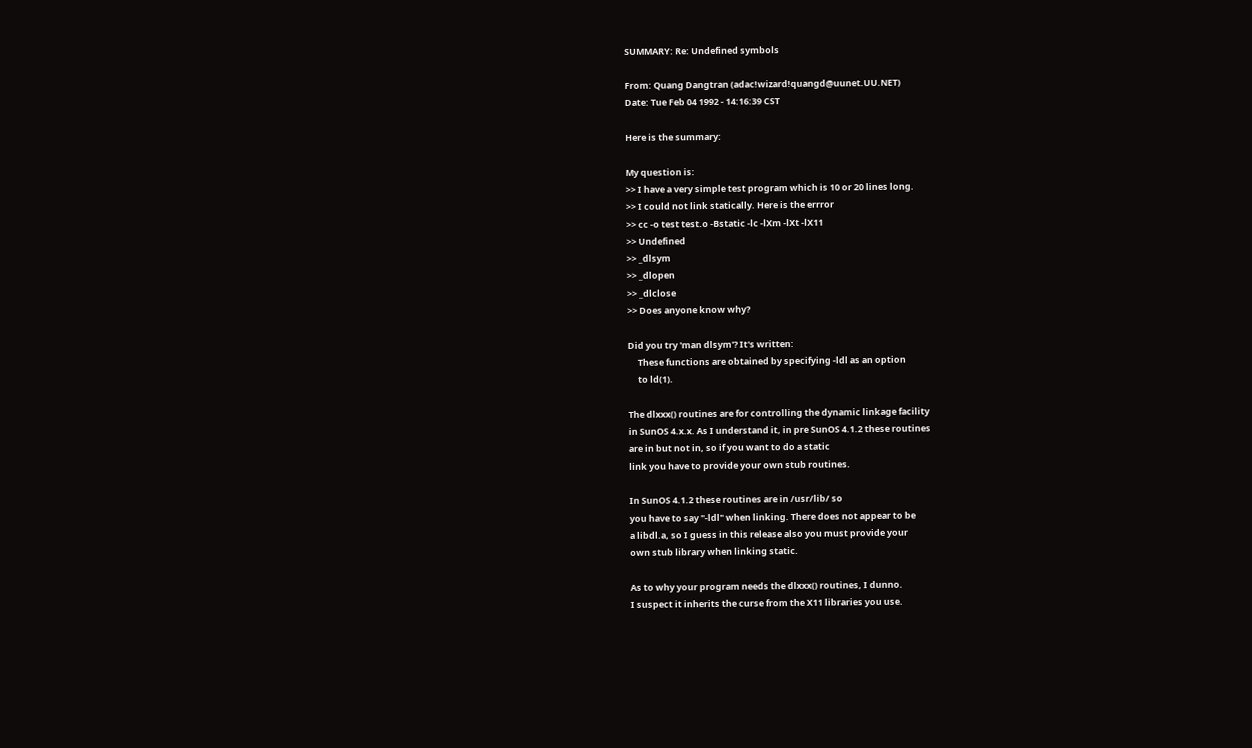SUMMARY: Re: Undefined symbols

From: Quang Dangtran (adac!wizard!quangd@uunet.UU.NET)
Date: Tue Feb 04 1992 - 14:16:39 CST

Here is the summary:

My question is:
>> I have a very simple test program which is 10 or 20 lines long.
>> I could not link statically. Here is the errror
>> cc -o test test.o -Bstatic -lc -lXm -lXt -lX11
>> Undefined
>> _dlsym
>> _dlopen
>> _dlclose
>> Does anyone know why?

Did you try 'man dlsym'? It's written:
     These functions are obtained by specifying -ldl as an option
     to ld(1).

The dlxxx() routines are for controlling the dynamic linkage facility
in SunOS 4.x.x. As I understand it, in pre SunOS 4.1.2 these routines
are in but not in, so if you want to do a static
link you have to provide your own stub routines.

In SunOS 4.1.2 these routines are in /usr/lib/ so
you have to say "-ldl" when linking. There does not appear to be
a libdl.a, so I guess in this release also you must provide your
own stub library when linking static.

As to why your program needs the dlxxx() routines, I dunno.
I suspect it inherits the curse from the X11 libraries you use.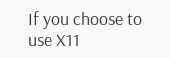If you choose to use X11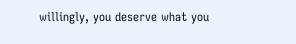willingly, you deserve what you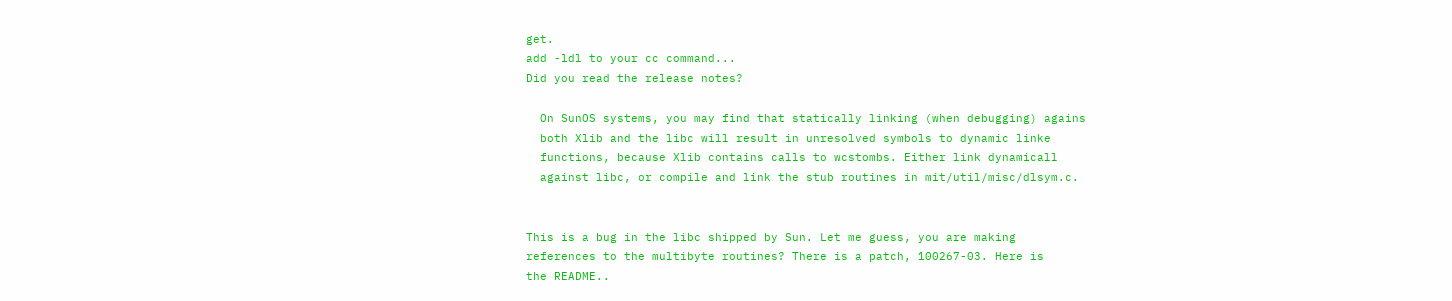get.
add -ldl to your cc command...
Did you read the release notes?

  On SunOS systems, you may find that statically linking (when debugging) agains
  both Xlib and the libc will result in unresolved symbols to dynamic linke
  functions, because Xlib contains calls to wcstombs. Either link dynamicall
  against libc, or compile and link the stub routines in mit/util/misc/dlsym.c.


This is a bug in the libc shipped by Sun. Let me guess, you are making
references to the multibyte routines? There is a patch, 100267-03. Here is
the README..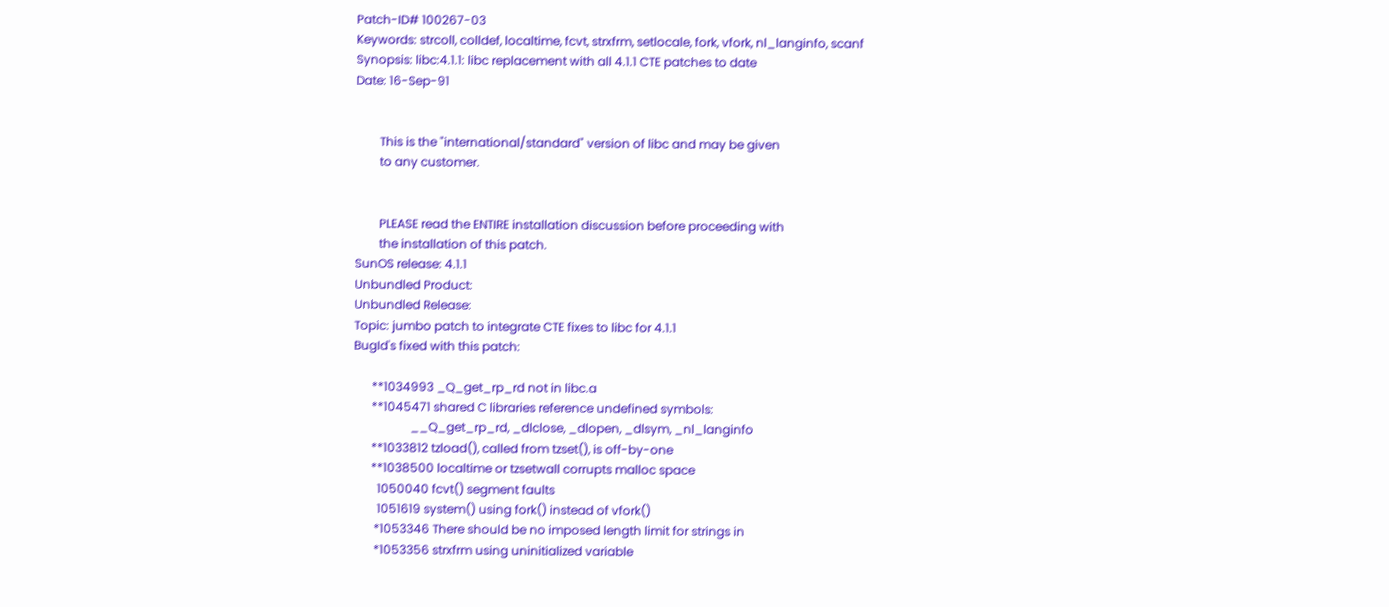Patch-ID# 100267-03
Keywords: strcoll, colldef, localtime, fcvt, strxfrm, setlocale, fork, vfork, nl_langinfo, scanf
Synopsis: libc:4.1.1: libc replacement with all 4.1.1 CTE patches to date
Date: 16-Sep-91


        This is the "international/standard" version of libc and may be given
        to any customer.


        PLEASE read the ENTIRE installation discussion before proceeding with
        the installation of this patch.
SunOS release: 4.1.1
Unbundled Product:
Unbundled Release:
Topic: jumbo patch to integrate CTE fixes to libc for 4.1.1
BugId's fixed with this patch:

      **1034993 _Q_get_rp_rd not in libc.a
      **1045471 shared C libraries reference undefined symbols:
                   __Q_get_rp_rd, _dlclose, _dlopen, _dlsym, _nl_langinfo
      **1033812 tzload(), called from tzset(), is off-by-one
      **1038500 localtime or tzsetwall corrupts malloc space
        1050040 fcvt() segment faults
        1051619 system() using fork() instead of vfork()
       *1053346 There should be no imposed length limit for strings in
       *1053356 strxfrm using uninitialized variable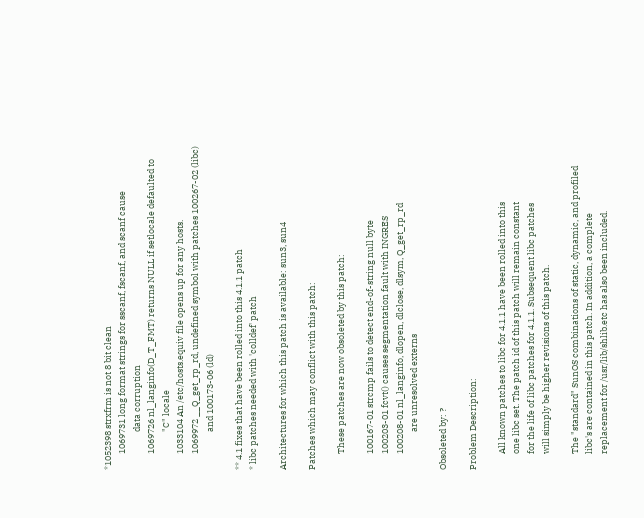*1052398 strxfrm is not 8 bit clean
        1069731 long format strings for sscanf, fscanf, and scanf cause
                   data corruption
        1069726 nl_langinfo(D_T_FMT) returns NULL if setlocale defaulted to
                   "C" locale
        1033104 An /etc/hosts.equiv file opens up for any hosts.
        1069972 __Q_get_rp_rd, undefined symbol with patches 100267-02 (libc)
                   and 100173-06 (ld)

** 4.1 fixes that have been rolled into this 4.1.1 patch
* libc patches needed with 'colldef' patch

Architectures for which this patch is available: sun3, sun4

Patches which may conflict with this patch:

        These patches are now obsoleted by this patch:

        100167-01 strcmp fails to detect end-of-string null byte
        100203-01 fcvt() causes segmentation fault with INGRES
        100208-01 nl_langinfo, dlopen, dlclose, dlsym, Q_get_rp_rd
                   are unresolved externs

Obsoleted by: ?

Problem Description:

        All known patches to libc for 4.1.1 have been rolled into this
        one libc set. The patch id of this patch will remain constant
        for the life of libc patches for 4.1.1. Subsequent libc patches
        will simply be higher revisions of this patch.

        The "standard" SunOS combinations of static, dynamic, and profiled
        libc's are contained in this patch. In addition, a complete
        replacement for /usr/lib/shlib.etc has also been included.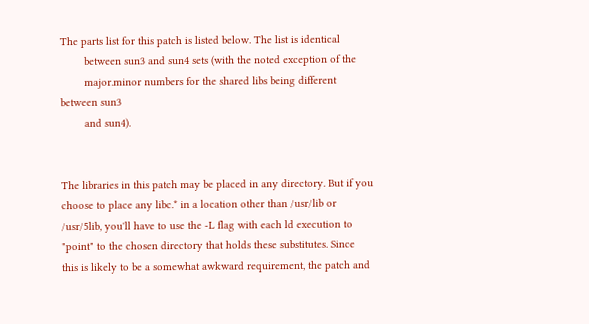The parts list for this patch is listed below. The list is identical
        between sun3 and sun4 sets (with the noted exception of the
        major.minor numbers for the shared libs being different between sun3
        and sun4).


The libraries in this patch may be placed in any directory. But if you
choose to place any libc.* in a location other than /usr/lib or
/usr/5lib, you'll have to use the -L flag with each ld execution to
"point" to the chosen directory that holds these substitutes. Since
this is likely to be a somewhat awkward requirement, the patch and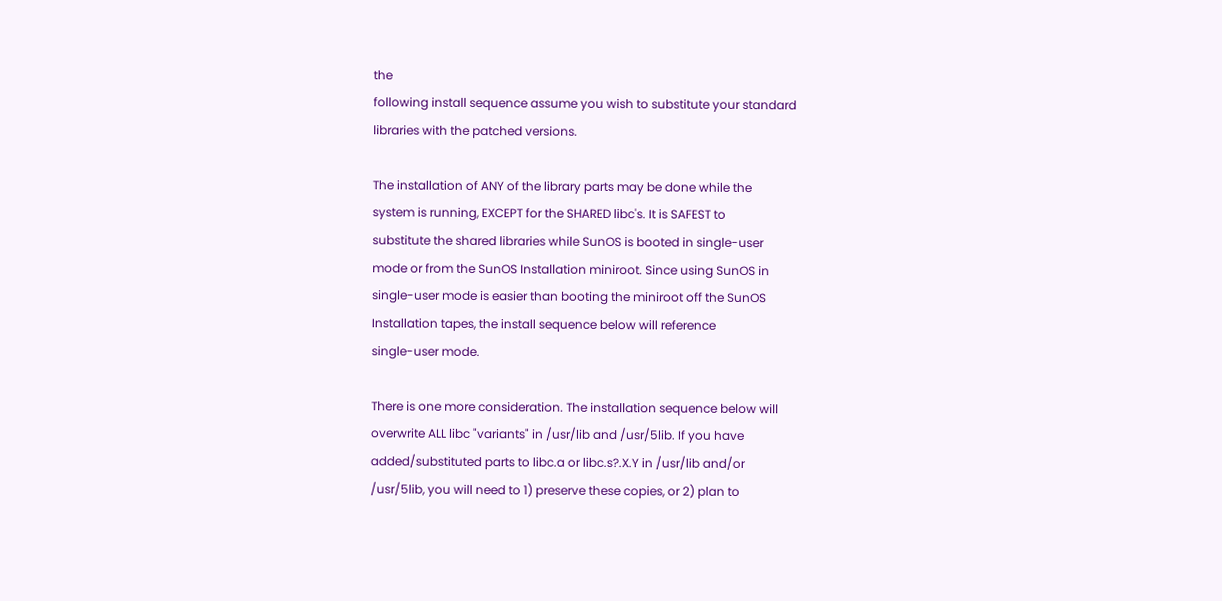the
following install sequence assume you wish to substitute your standard
libraries with the patched versions.

The installation of ANY of the library parts may be done while the
system is running, EXCEPT for the SHARED libc's. It is SAFEST to
substitute the shared libraries while SunOS is booted in single-user
mode or from the SunOS Installation miniroot. Since using SunOS in
single-user mode is easier than booting the miniroot off the SunOS
Installation tapes, the install sequence below will reference
single-user mode.

There is one more consideration. The installation sequence below will
overwrite ALL libc "variants" in /usr/lib and /usr/5lib. If you have
added/substituted parts to libc.a or libc.s?.X.Y in /usr/lib and/or
/usr/5lib, you will need to 1) preserve these copies, or 2) plan to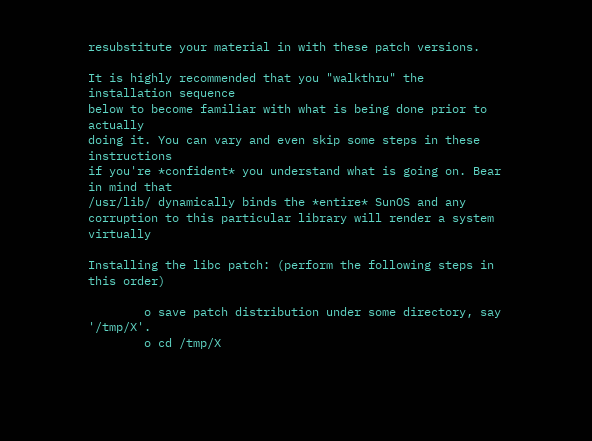resubstitute your material in with these patch versions.

It is highly recommended that you "walkthru" the installation sequence
below to become familiar with what is being done prior to actually
doing it. You can vary and even skip some steps in these instructions
if you're *confident* you understand what is going on. Bear in mind that
/usr/lib/ dynamically binds the *entire* SunOS and any
corruption to this particular library will render a system virtually

Installing the libc patch: (perform the following steps in this order)

        o save patch distribution under some directory, say '/tmp/X'.
        o cd /tmp/X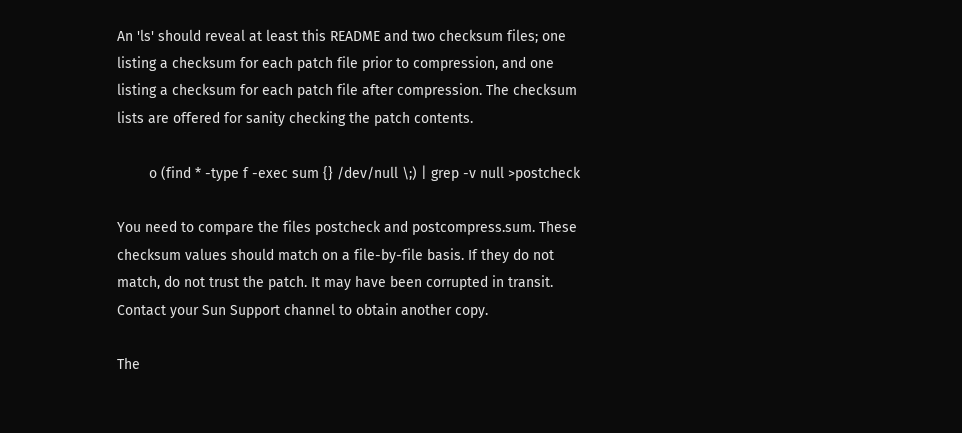An 'ls' should reveal at least this README and two checksum files; one
listing a checksum for each patch file prior to compression, and one
listing a checksum for each patch file after compression. The checksum
lists are offered for sanity checking the patch contents.

        o (find * -type f -exec sum {} /dev/null \;) | grep -v null >postcheck

You need to compare the files postcheck and postcompress.sum. These
checksum values should match on a file-by-file basis. If they do not
match, do not trust the patch. It may have been corrupted in transit.
Contact your Sun Support channel to obtain another copy.

The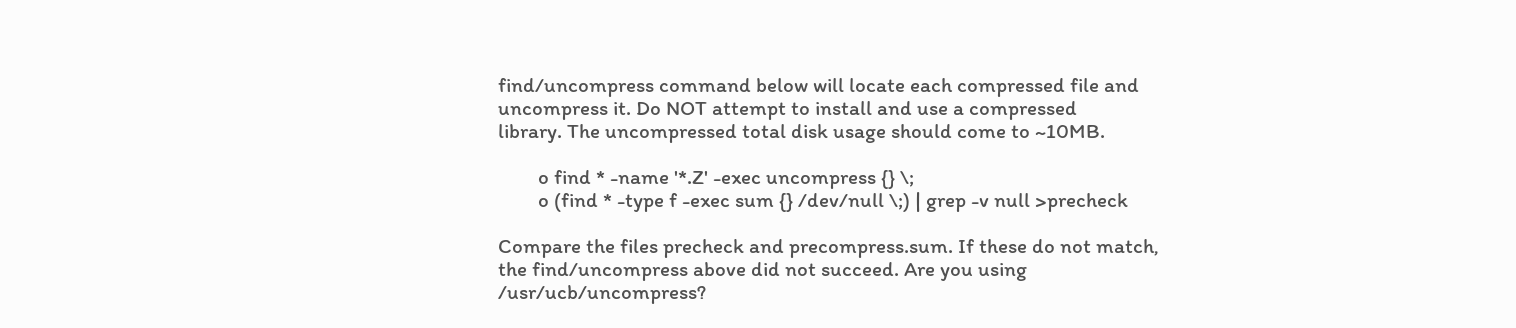find/uncompress command below will locate each compressed file and
uncompress it. Do NOT attempt to install and use a compressed
library. The uncompressed total disk usage should come to ~10MB.

        o find * -name '*.Z' -exec uncompress {} \;
        o (find * -type f -exec sum {} /dev/null \;) | grep -v null >precheck

Compare the files precheck and precompress.sum. If these do not match,
the find/uncompress above did not succeed. Are you using
/usr/ucb/uncompress?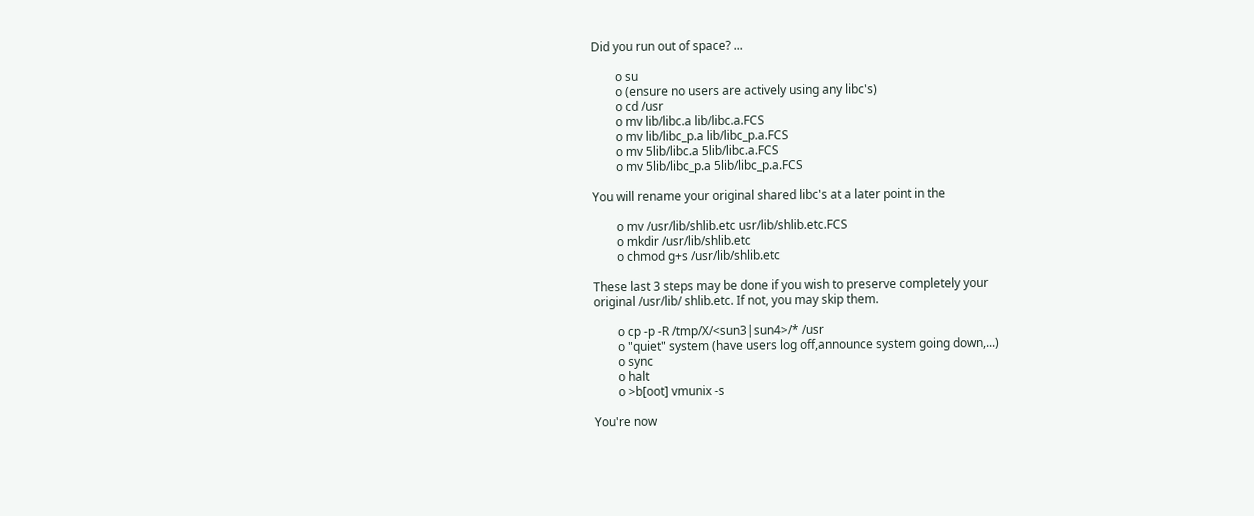Did you run out of space? ...

        o su
        o (ensure no users are actively using any libc's)
        o cd /usr
        o mv lib/libc.a lib/libc.a.FCS
        o mv lib/libc_p.a lib/libc_p.a.FCS
        o mv 5lib/libc.a 5lib/libc.a.FCS
        o mv 5lib/libc_p.a 5lib/libc_p.a.FCS

You will rename your original shared libc's at a later point in the

        o mv /usr/lib/shlib.etc usr/lib/shlib.etc.FCS
        o mkdir /usr/lib/shlib.etc
        o chmod g+s /usr/lib/shlib.etc

These last 3 steps may be done if you wish to preserve completely your
original /usr/lib/ shlib.etc. If not, you may skip them.

        o cp -p -R /tmp/X/<sun3|sun4>/* /usr
        o "quiet" system (have users log off,announce system going down,...)
        o sync
        o halt
        o >b[oot] vmunix -s

You're now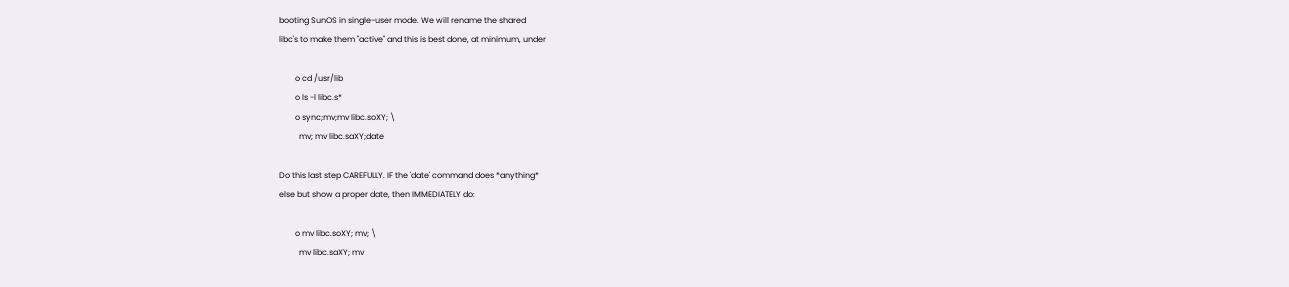booting SunOS in single-user mode. We will rename the shared
libc's to make them "active" and this is best done, at minimum, under

        o cd /usr/lib
        o ls -l libc.s*
        o sync;mv;mv libc.soXY; \
          mv; mv libc.saXY;date

Do this last step CAREFULLY. IF the 'date' command does *anything*
else but show a proper date, then IMMEDIATELY do:

        o mv libc.soXY; mv; \
          mv libc.saXY; mv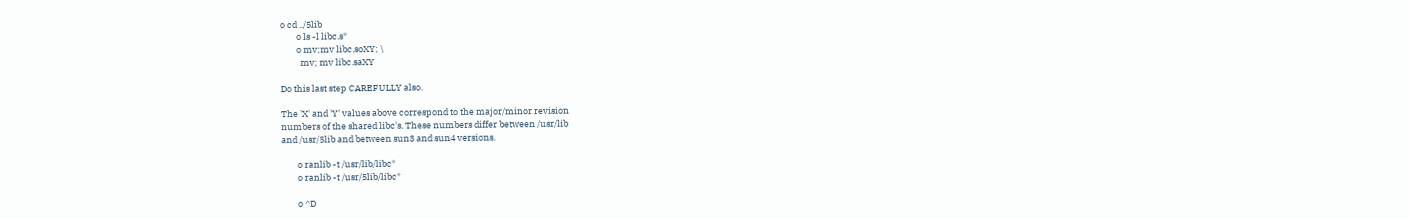o cd ../5lib
        o ls -l libc.s*
        o mv;mv libc.soXY; \
          mv; mv libc.saXY

Do this last step CAREFULLY also.

The 'X' and 'Y' values above correspond to the major/minor revision
numbers of the shared libc's. These numbers differ between /usr/lib
and /usr/5lib and between sun3 and sun4 versions.

        o ranlib -t /usr/lib/libc*
        o ranlib -t /usr/5lib/libc*

        o ^D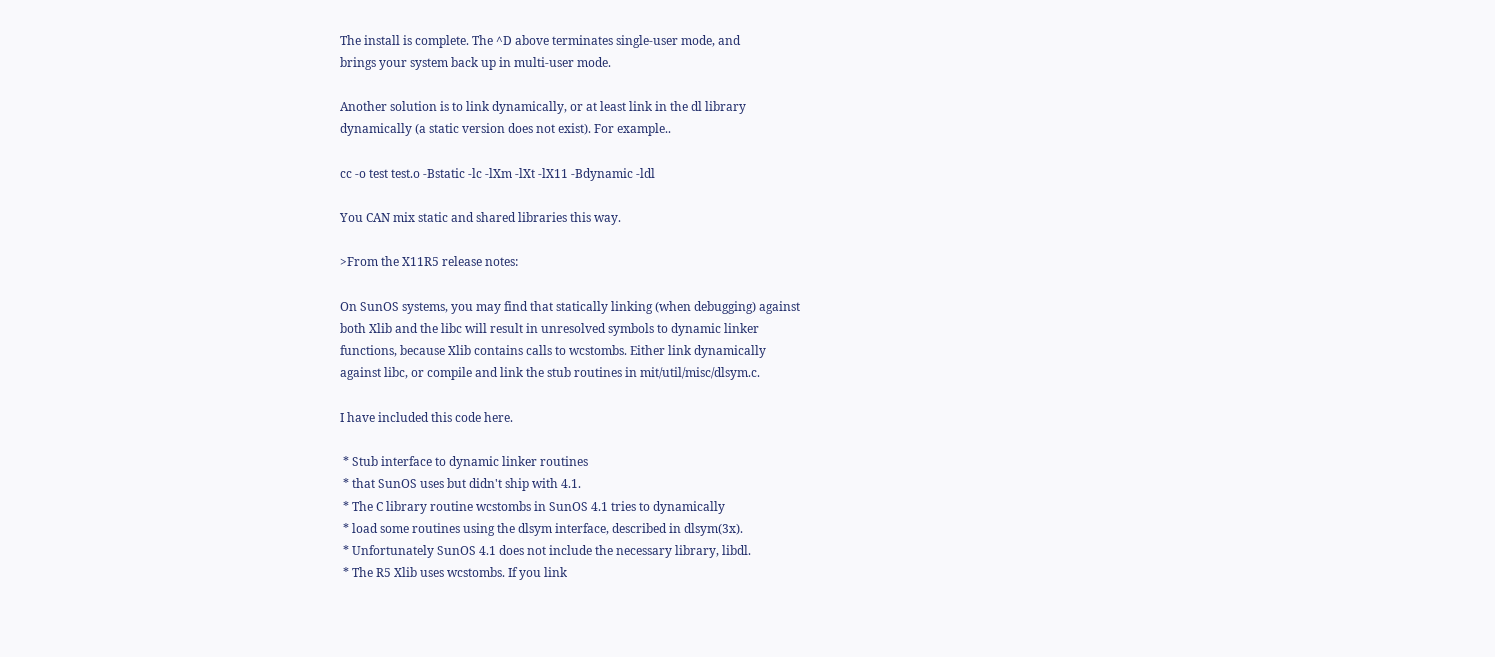The install is complete. The ^D above terminates single-user mode, and
brings your system back up in multi-user mode.

Another solution is to link dynamically, or at least link in the dl library
dynamically (a static version does not exist). For example..

cc -o test test.o -Bstatic -lc -lXm -lXt -lX11 -Bdynamic -ldl

You CAN mix static and shared libraries this way.

>From the X11R5 release notes:

On SunOS systems, you may find that statically linking (when debugging) against
both Xlib and the libc will result in unresolved symbols to dynamic linker
functions, because Xlib contains calls to wcstombs. Either link dynamically
against libc, or compile and link the stub routines in mit/util/misc/dlsym.c.

I have included this code here.

 * Stub interface to dynamic linker routines
 * that SunOS uses but didn't ship with 4.1.
 * The C library routine wcstombs in SunOS 4.1 tries to dynamically
 * load some routines using the dlsym interface, described in dlsym(3x).
 * Unfortunately SunOS 4.1 does not include the necessary library, libdl.
 * The R5 Xlib uses wcstombs. If you link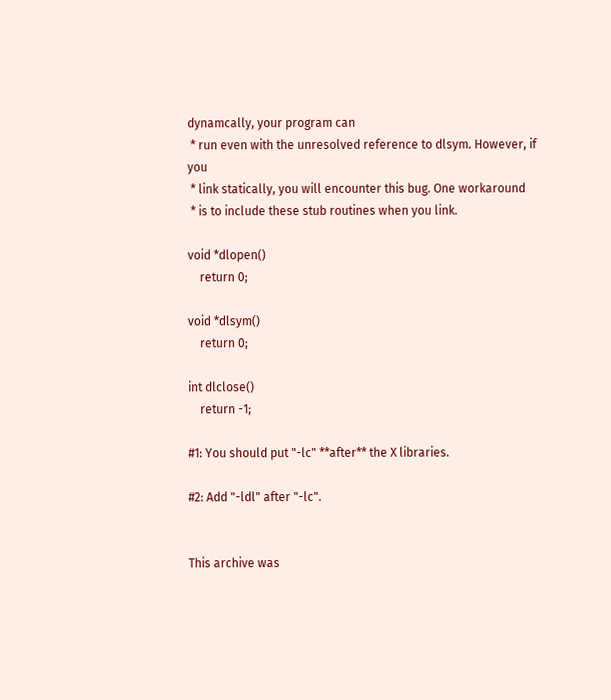dynamcally, your program can
 * run even with the unresolved reference to dlsym. However, if you
 * link statically, you will encounter this bug. One workaround
 * is to include these stub routines when you link.

void *dlopen()
    return 0;

void *dlsym()
    return 0;

int dlclose()
    return -1;

#1: You should put "-lc" **after** the X libraries.

#2: Add "-ldl" after "-lc".


This archive was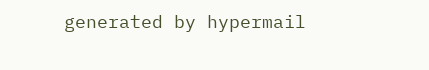generated by hypermail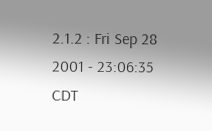2.1.2 : Fri Sep 28 2001 - 23:06:35 CDT